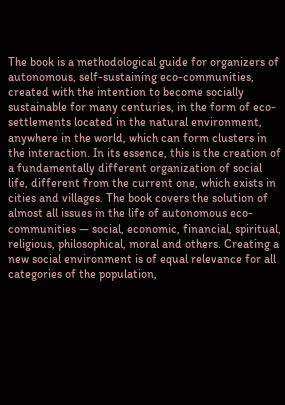The book is a methodological guide for organizers of autonomous, self-sustaining eco-communities, created with the intention to become socially sustainable for many centuries, in the form of eco-settlements located in the natural environment, anywhere in the world, which can form clusters in the interaction. In its essence, this is the creation of a fundamentally different organization of social life, different from the current one, which exists in cities and villages. The book covers the solution of almost all issues in the life of autonomous eco-communities ― social, economic, financial, spiritual, religious, philosophical, moral and others. Creating a new social environment is of equal relevance for all categories of the population,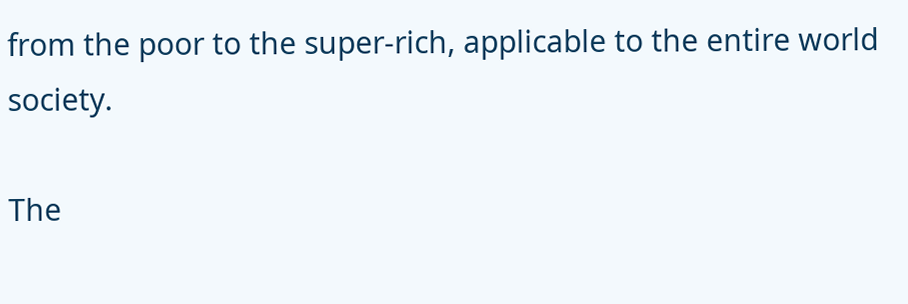from the poor to the super-rich, applicable to the entire world society.

The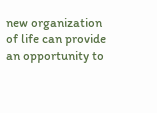new organization of life can provide an opportunity to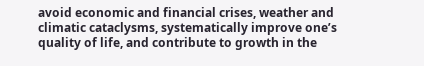avoid economic and financial crises, weather and climatic cataclysms, systematically improve one’s quality of life, and contribute to growth in the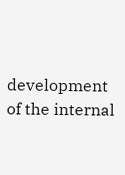development of the internal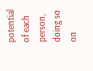potential of each person, doing so on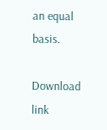an equal basis.

Download link